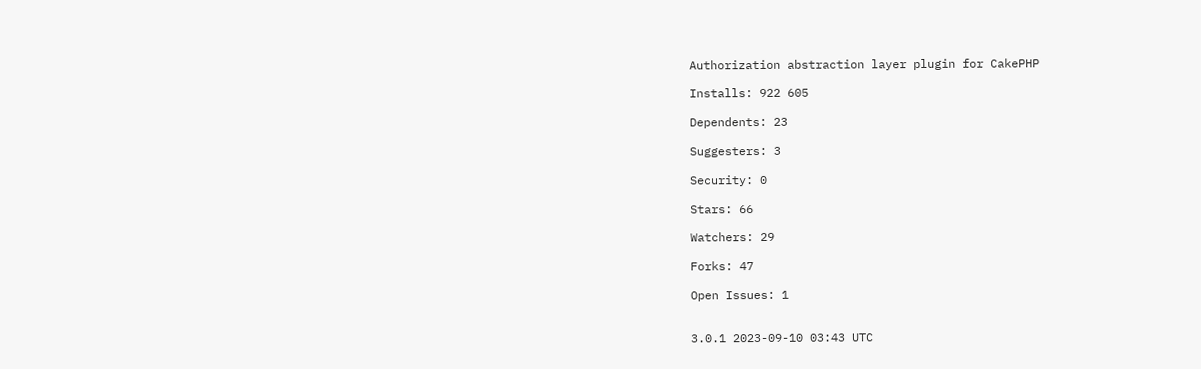Authorization abstraction layer plugin for CakePHP

Installs: 922 605

Dependents: 23

Suggesters: 3

Security: 0

Stars: 66

Watchers: 29

Forks: 47

Open Issues: 1


3.0.1 2023-09-10 03:43 UTC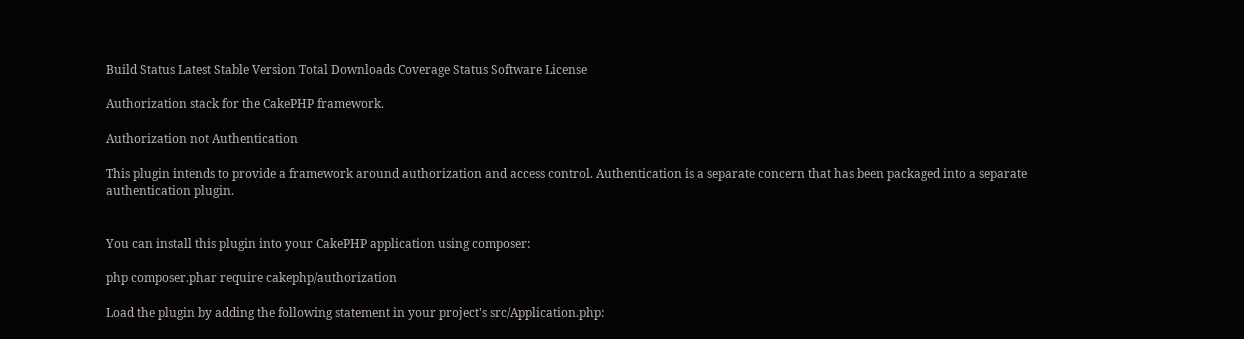Build Status Latest Stable Version Total Downloads Coverage Status Software License

Authorization stack for the CakePHP framework.

Authorization not Authentication

This plugin intends to provide a framework around authorization and access control. Authentication is a separate concern that has been packaged into a separate authentication plugin.


You can install this plugin into your CakePHP application using composer:

php composer.phar require cakephp/authorization

Load the plugin by adding the following statement in your project's src/Application.php: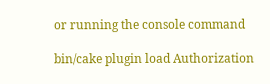or running the console command

bin/cake plugin load Authorization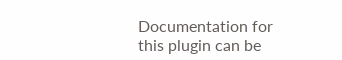Documentation for this plugin can be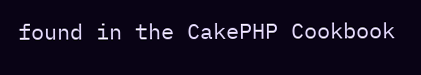found in the CakePHP Cookbook